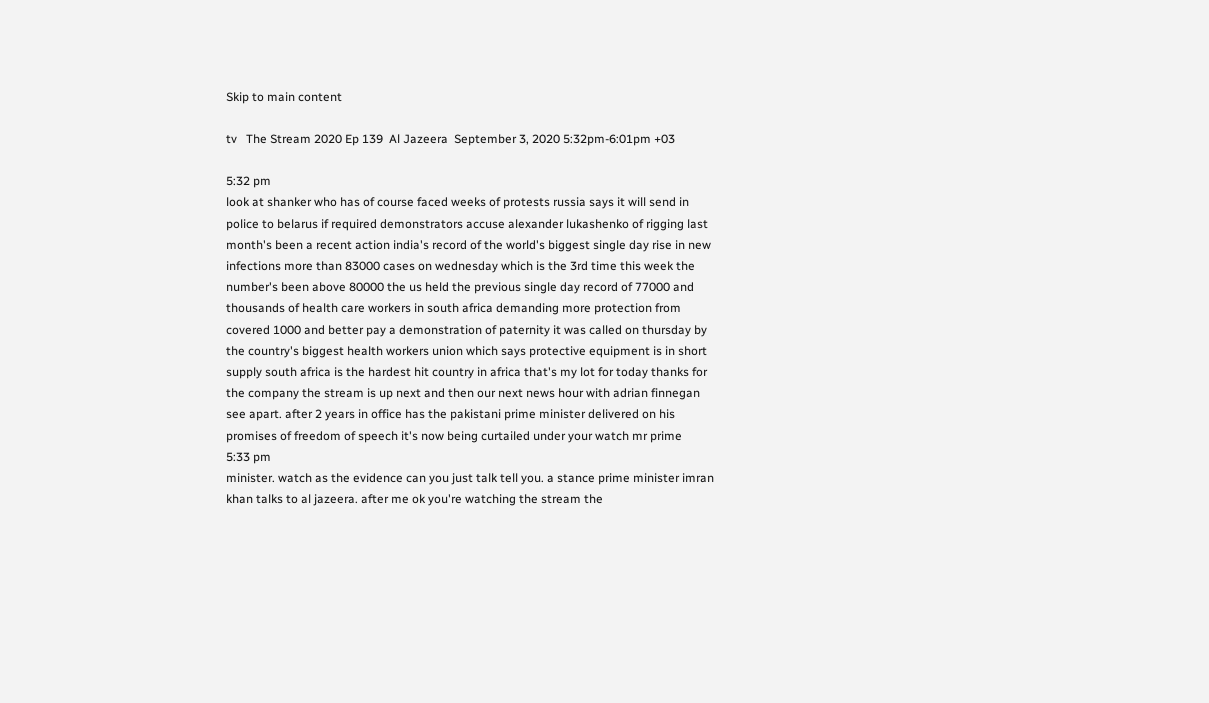Skip to main content

tv   The Stream 2020 Ep 139  Al Jazeera  September 3, 2020 5:32pm-6:01pm +03

5:32 pm
look at shanker who has of course faced weeks of protests russia says it will send in police to belarus if required demonstrators accuse alexander lukashenko of rigging last month's been a recent action india's record of the world's biggest single day rise in new infections more than 83000 cases on wednesday which is the 3rd time this week the number's been above 80000 the us held the previous single day record of 77000 and thousands of health care workers in south africa demanding more protection from covered 1000 and better pay a demonstration of paternity it was called on thursday by the country's biggest health workers union which says protective equipment is in short supply south africa is the hardest hit country in africa that's my lot for today thanks for the company the stream is up next and then our next news hour with adrian finnegan see apart. after 2 years in office has the pakistani prime minister delivered on his promises of freedom of speech it's now being curtailed under your watch mr prime
5:33 pm
minister. watch as the evidence can you just talk tell you. a stance prime minister imran khan talks to al jazeera. after me ok you're watching the stream the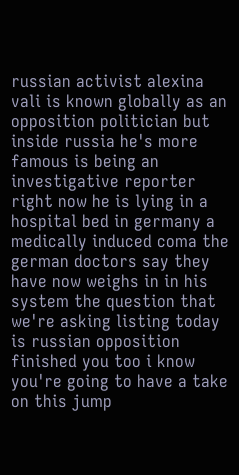russian activist alexina vali is known globally as an opposition politician but inside russia he's more famous is being an investigative reporter right now he is lying in a hospital bed in germany a medically induced coma the german doctors say they have now weighs in in his system the question that we're asking listing today is russian opposition finished you too i know you're going to have a take on this jump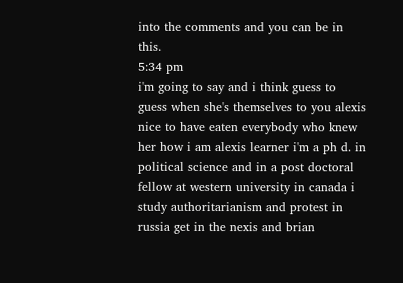into the comments and you can be in this.
5:34 pm
i'm going to say and i think guess to guess when she's themselves to you alexis nice to have eaten everybody who knew her how i am alexis learner i'm a ph d. in political science and in a post doctoral fellow at western university in canada i study authoritarianism and protest in russia get in the nexis and brian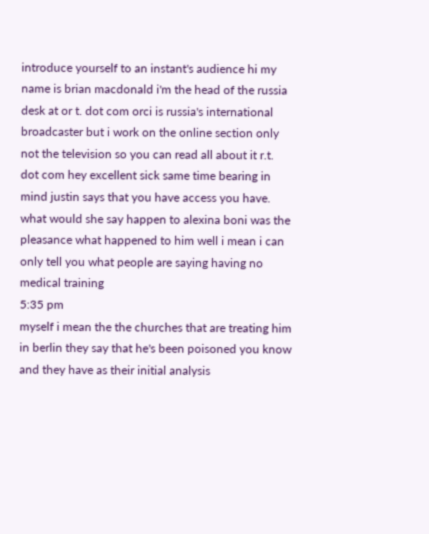introduce yourself to an instant's audience hi my name is brian macdonald i'm the head of the russia desk at or t. dot com orci is russia's international broadcaster but i work on the online section only not the television so you can read all about it r.t. dot com hey excellent sick same time bearing in mind justin says that you have access you have. what would she say happen to alexina boni was the pleasance what happened to him well i mean i can only tell you what people are saying having no medical training
5:35 pm
myself i mean the the churches that are treating him in berlin they say that he's been poisoned you know and they have as their initial analysis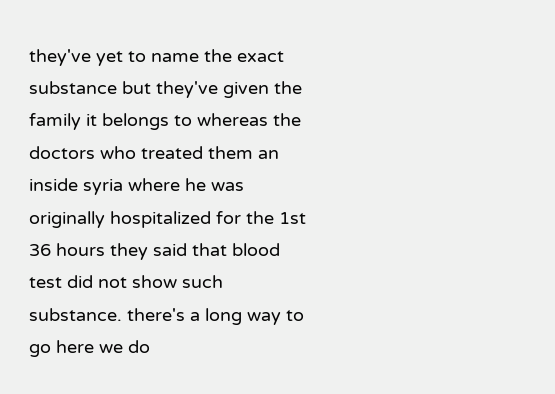they've yet to name the exact substance but they've given the family it belongs to whereas the doctors who treated them an inside syria where he was originally hospitalized for the 1st 36 hours they said that blood test did not show such substance. there's a long way to go here we do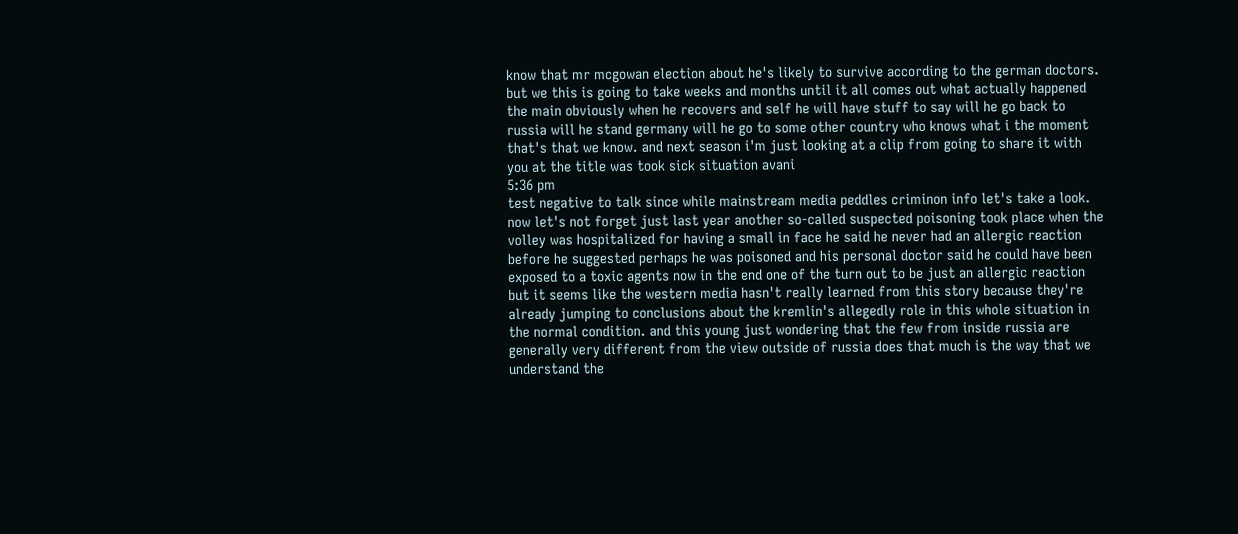know that mr mcgowan election about he's likely to survive according to the german doctors. but we this is going to take weeks and months until it all comes out what actually happened the main obviously when he recovers and self he will have stuff to say will he go back to russia will he stand germany will he go to some other country who knows what i the moment that's that we know. and next season i'm just looking at a clip from going to share it with you at the title was took sick situation avani
5:36 pm
test negative to talk since while mainstream media peddles criminon info let's take a look. now let's not forget just last year another so-called suspected poisoning took place when the volley was hospitalized for having a small in face he said he never had an allergic reaction before he suggested perhaps he was poisoned and his personal doctor said he could have been exposed to a toxic agents now in the end one of the turn out to be just an allergic reaction but it seems like the western media hasn't really learned from this story because they're already jumping to conclusions about the kremlin's allegedly role in this whole situation in the normal condition. and this young just wondering that the few from inside russia are generally very different from the view outside of russia does that much is the way that we understand the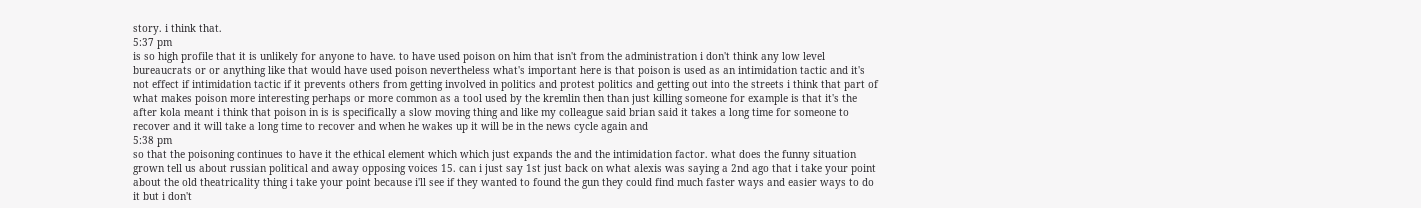story. i think that.
5:37 pm
is so high profile that it is unlikely for anyone to have. to have used poison on him that isn't from the administration i don't think any low level bureaucrats or or anything like that would have used poison nevertheless what's important here is that poison is used as an intimidation tactic and it's not effect if intimidation tactic if it prevents others from getting involved in politics and protest politics and getting out into the streets i think that part of what makes poison more interesting perhaps or more common as a tool used by the kremlin then than just killing someone for example is that it's the after kola meant i think that poison in is is specifically a slow moving thing and like my colleague said brian said it takes a long time for someone to recover and it will take a long time to recover and when he wakes up it will be in the news cycle again and
5:38 pm
so that the poisoning continues to have it the ethical element which which just expands the and the intimidation factor. what does the funny situation grown tell us about russian political and away opposing voices 15. can i just say 1st just back on what alexis was saying a 2nd ago that i take your point about the old theatricality thing i take your point because i'll see if they wanted to found the gun they could find much faster ways and easier ways to do it but i don't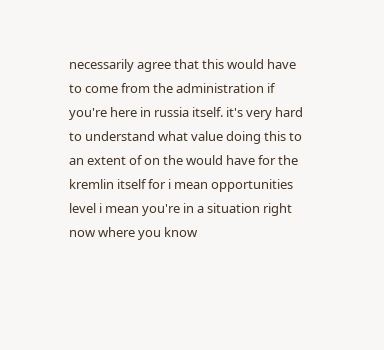necessarily agree that this would have to come from the administration if you're here in russia itself. it's very hard to understand what value doing this to an extent of on the would have for the kremlin itself for i mean opportunities level i mean you're in a situation right now where you know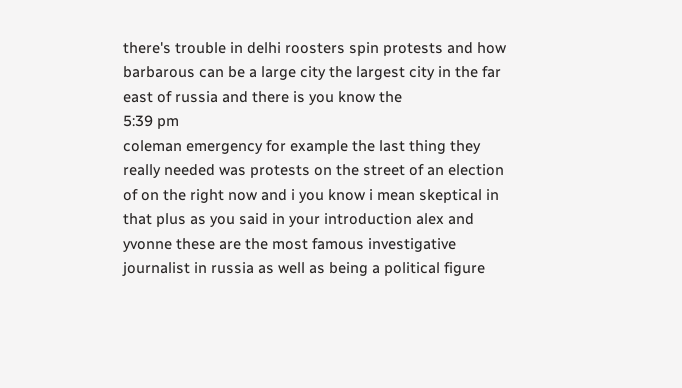there's trouble in delhi roosters spin protests and how barbarous can be a large city the largest city in the far east of russia and there is you know the
5:39 pm
coleman emergency for example the last thing they really needed was protests on the street of an election of on the right now and i you know i mean skeptical in that plus as you said in your introduction alex and yvonne these are the most famous investigative journalist in russia as well as being a political figure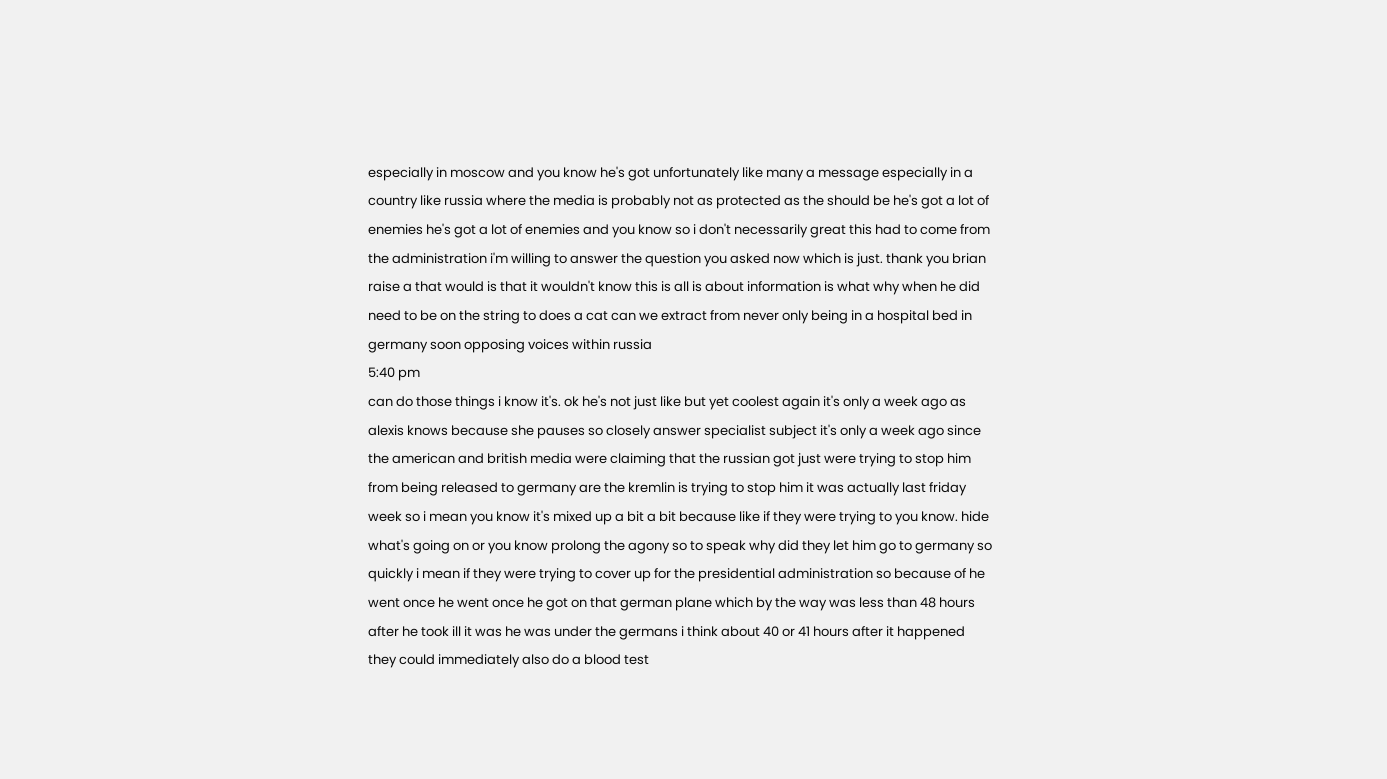especially in moscow and you know he's got unfortunately like many a message especially in a country like russia where the media is probably not as protected as the should be he's got a lot of enemies he's got a lot of enemies and you know so i don't necessarily great this had to come from the administration i'm willing to answer the question you asked now which is just. thank you brian raise a that would is that it wouldn't know this is all is about information is what why when he did need to be on the string to does a cat can we extract from never only being in a hospital bed in germany soon opposing voices within russia
5:40 pm
can do those things i know it's. ok he's not just like but yet coolest again it's only a week ago as alexis knows because she pauses so closely answer specialist subject it's only a week ago since the american and british media were claiming that the russian got just were trying to stop him from being released to germany are the kremlin is trying to stop him it was actually last friday week so i mean you know it's mixed up a bit a bit because like if they were trying to you know. hide what's going on or you know prolong the agony so to speak why did they let him go to germany so quickly i mean if they were trying to cover up for the presidential administration so because of he went once he went once he got on that german plane which by the way was less than 48 hours after he took ill it was he was under the germans i think about 40 or 41 hours after it happened they could immediately also do a blood test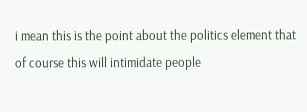i mean this is the point about the politics element that of course this will intimidate people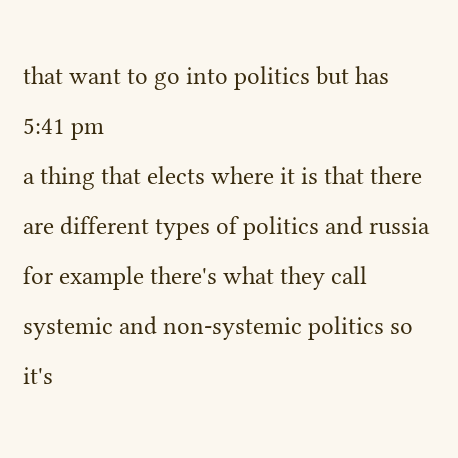that want to go into politics but has
5:41 pm
a thing that elects where it is that there are different types of politics and russia for example there's what they call systemic and non-systemic politics so it's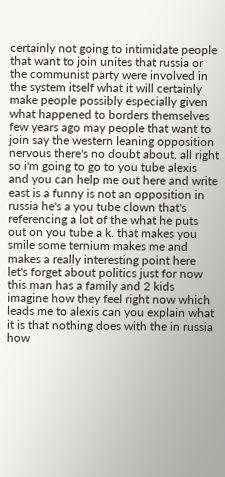certainly not going to intimidate people that want to join unites that russia or the communist party were involved in the system itself what it will certainly make people possibly especially given what happened to borders themselves few years ago may people that want to join say the western leaning opposition nervous there's no doubt about. all right so i'm going to go to you tube alexis and you can help me out here and write east is a funny is not an opposition in russia he's a you tube clown that's referencing a lot of the what he puts out on you tube a k. that makes you smile some ternium makes me and makes a really interesting point here let's forget about politics just for now this man has a family and 2 kids imagine how they feel right now which leads me to alexis can you explain what it is that nothing does with the in russia how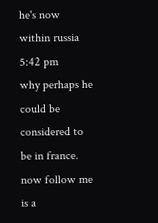he's now within russia
5:42 pm
why perhaps he could be considered to be in france. now follow me is a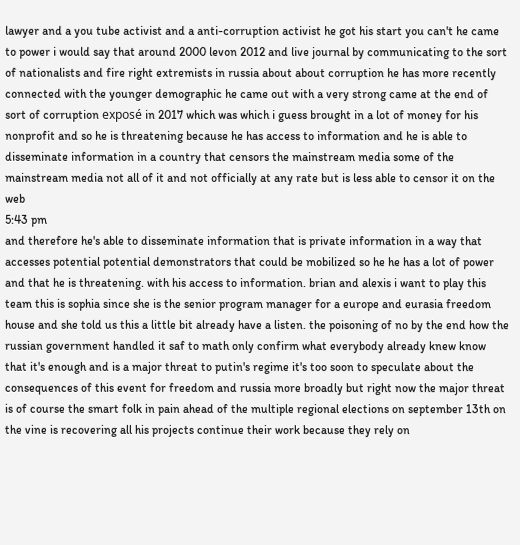lawyer and a you tube activist and a anti-corruption activist he got his start you can't he came to power i would say that around 2000 levon 2012 and live journal by communicating to the sort of nationalists and fire right extremists in russia about about corruption he has more recently connected with the younger demographic he came out with a very strong came at the end of sort of corruption exposé in 2017 which was which i guess brought in a lot of money for his nonprofit and so he is threatening because he has access to information and he is able to disseminate information in a country that censors the mainstream media some of the mainstream media not all of it and not officially at any rate but is less able to censor it on the web
5:43 pm
and therefore he's able to disseminate information that is private information in a way that accesses potential potential demonstrators that could be mobilized so he he has a lot of power and that he is threatening. with his access to information. brian and alexis i want to play this team this is sophia since she is the senior program manager for a europe and eurasia freedom house and she told us this a little bit already have a listen. the poisoning of no by the end how the russian government handled it saf to math only confirm what everybody already knew know that it's enough and is a major threat to putin's regime it's too soon to speculate about the consequences of this event for freedom and russia more broadly but right now the major threat is of course the smart folk in pain ahead of the multiple regional elections on september 13th on the vine is recovering all his projects continue their work because they rely on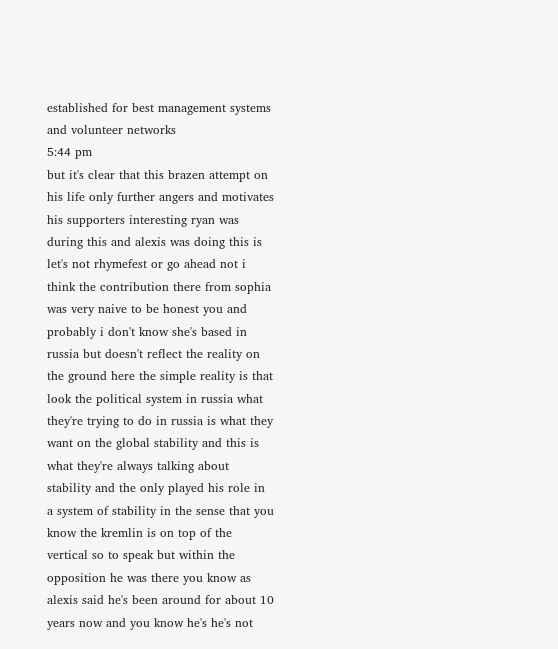established for best management systems and volunteer networks
5:44 pm
but it's clear that this brazen attempt on his life only further angers and motivates his supporters interesting ryan was during this and alexis was doing this is let's not rhymefest or go ahead not i think the contribution there from sophia was very naive to be honest you and probably i don't know she's based in russia but doesn't reflect the reality on the ground here the simple reality is that look the political system in russia what they're trying to do in russia is what they want on the global stability and this is what they're always talking about stability and the only played his role in a system of stability in the sense that you know the kremlin is on top of the vertical so to speak but within the opposition he was there you know as alexis said he's been around for about 10 years now and you know he's he's not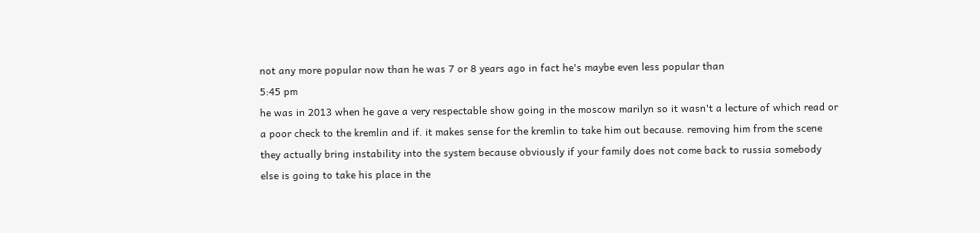not any more popular now than he was 7 or 8 years ago in fact he's maybe even less popular than
5:45 pm
he was in 2013 when he gave a very respectable show going in the moscow marilyn so it wasn't a lecture of which read or a poor check to the kremlin and if. it makes sense for the kremlin to take him out because. removing him from the scene they actually bring instability into the system because obviously if your family does not come back to russia somebody else is going to take his place in the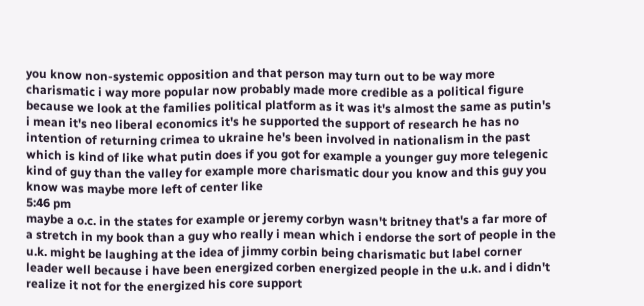you know non-systemic opposition and that person may turn out to be way more charismatic i way more popular now probably made more credible as a political figure because we look at the families political platform as it was it's almost the same as putin's i mean it's neo liberal economics it's he supported the support of research he has no intention of returning crimea to ukraine he's been involved in nationalism in the past which is kind of like what putin does if you got for example a younger guy more telegenic kind of guy than the valley for example more charismatic dour you know and this guy you know was maybe more left of center like
5:46 pm
maybe a o.c. in the states for example or jeremy corbyn wasn't britney that's a far more of a stretch in my book than a guy who really i mean which i endorse the sort of people in the u.k. might be laughing at the idea of jimmy corbin being charismatic but label corner leader well because i have been energized corben energized people in the u.k. and i didn't realize it not for the energized his core support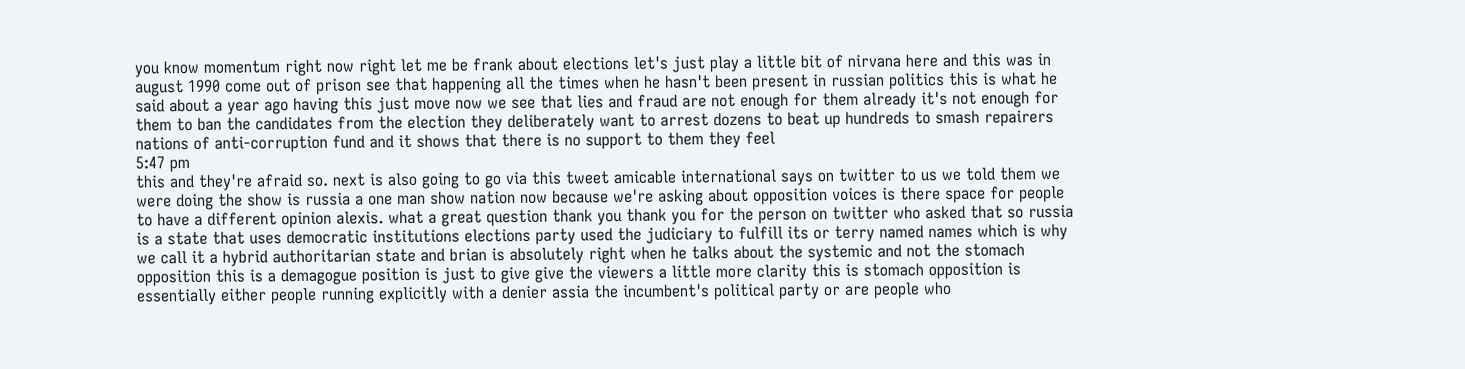you know momentum right now right let me be frank about elections let's just play a little bit of nirvana here and this was in august 1990 come out of prison see that happening all the times when he hasn't been present in russian politics this is what he said about a year ago having this just move now we see that lies and fraud are not enough for them already it's not enough for them to ban the candidates from the election they deliberately want to arrest dozens to beat up hundreds to smash repairers nations of anti-corruption fund and it shows that there is no support to them they feel
5:47 pm
this and they're afraid so. next is also going to go via this tweet amicable international says on twitter to us we told them we were doing the show is russia a one man show nation now because we're asking about opposition voices is there space for people to have a different opinion alexis. what a great question thank you thank you for the person on twitter who asked that so russia is a state that uses democratic institutions elections party used the judiciary to fulfill its or terry named names which is why we call it a hybrid authoritarian state and brian is absolutely right when he talks about the systemic and not the stomach opposition this is a demagogue position is just to give give the viewers a little more clarity this is stomach opposition is essentially either people running explicitly with a denier assia the incumbent's political party or are people who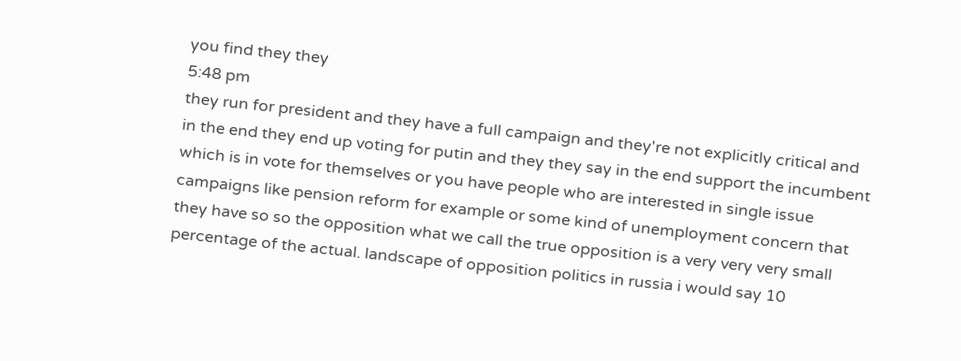you find they they
5:48 pm
they run for president and they have a full campaign and they're not explicitly critical and in the end they end up voting for putin and they they say in the end support the incumbent which is in vote for themselves or you have people who are interested in single issue campaigns like pension reform for example or some kind of unemployment concern that they have so so the opposition what we call the true opposition is a very very very small percentage of the actual. landscape of opposition politics in russia i would say 10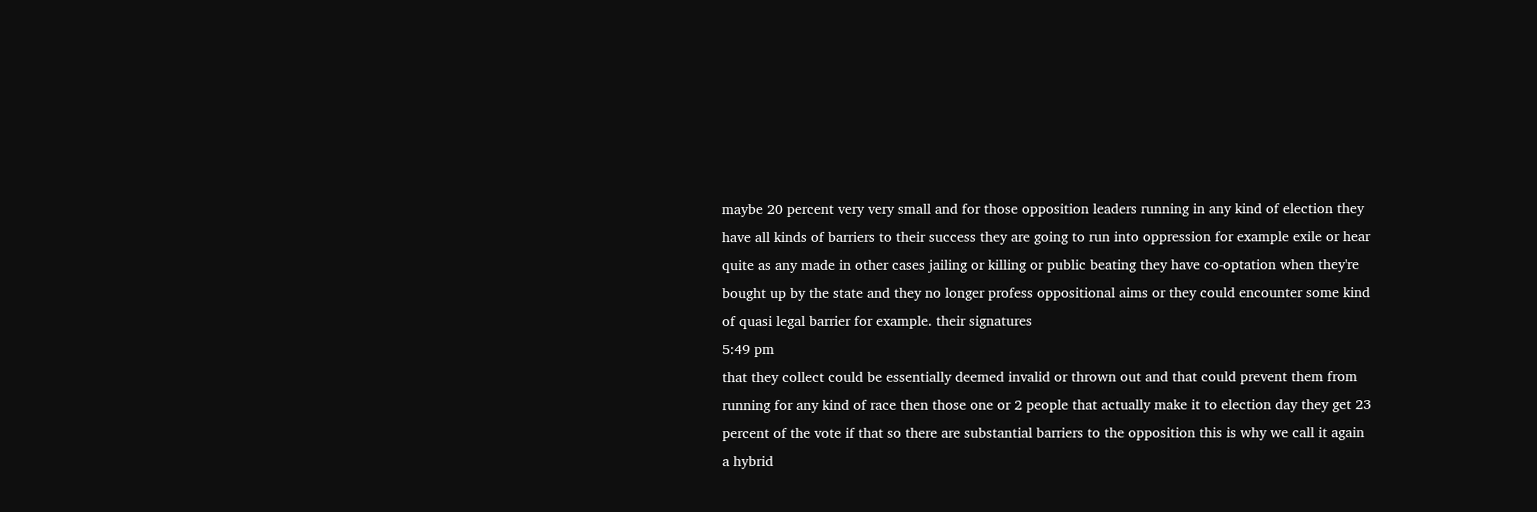maybe 20 percent very very small and for those opposition leaders running in any kind of election they have all kinds of barriers to their success they are going to run into oppression for example exile or hear quite as any made in other cases jailing or killing or public beating they have co-optation when they're bought up by the state and they no longer profess oppositional aims or they could encounter some kind of quasi legal barrier for example. their signatures
5:49 pm
that they collect could be essentially deemed invalid or thrown out and that could prevent them from running for any kind of race then those one or 2 people that actually make it to election day they get 23 percent of the vote if that so there are substantial barriers to the opposition this is why we call it again a hybrid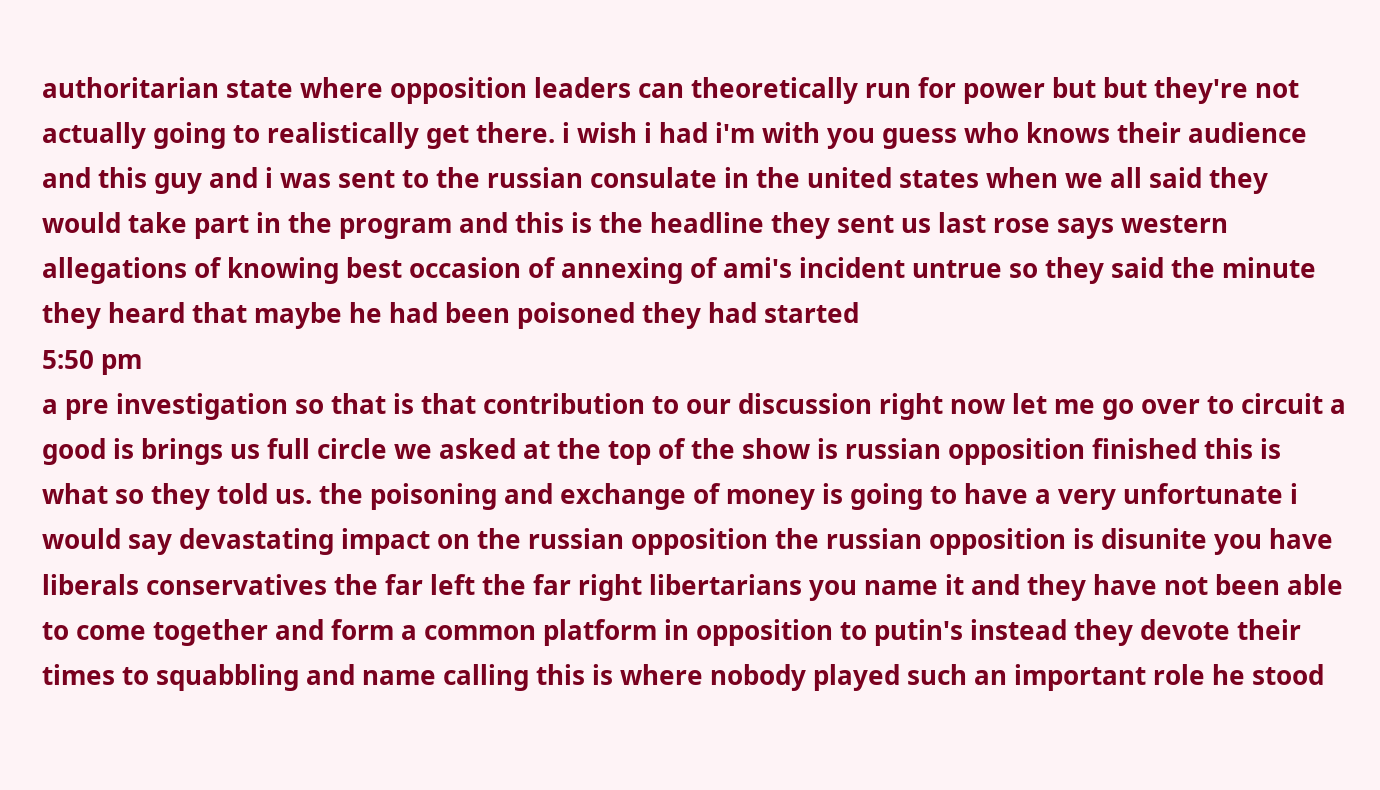authoritarian state where opposition leaders can theoretically run for power but but they're not actually going to realistically get there. i wish i had i'm with you guess who knows their audience and this guy and i was sent to the russian consulate in the united states when we all said they would take part in the program and this is the headline they sent us last rose says western allegations of knowing best occasion of annexing of ami's incident untrue so they said the minute they heard that maybe he had been poisoned they had started
5:50 pm
a pre investigation so that is that contribution to our discussion right now let me go over to circuit a good is brings us full circle we asked at the top of the show is russian opposition finished this is what so they told us. the poisoning and exchange of money is going to have a very unfortunate i would say devastating impact on the russian opposition the russian opposition is disunite you have liberals conservatives the far left the far right libertarians you name it and they have not been able to come together and form a common platform in opposition to putin's instead they devote their times to squabbling and name calling this is where nobody played such an important role he stood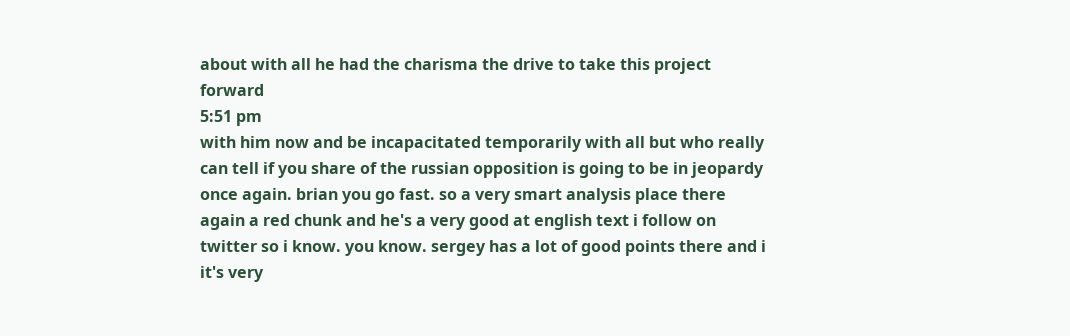about with all he had the charisma the drive to take this project forward
5:51 pm
with him now and be incapacitated temporarily with all but who really can tell if you share of the russian opposition is going to be in jeopardy once again. brian you go fast. so a very smart analysis place there again a red chunk and he's a very good at english text i follow on twitter so i know. you know. sergey has a lot of good points there and i it's very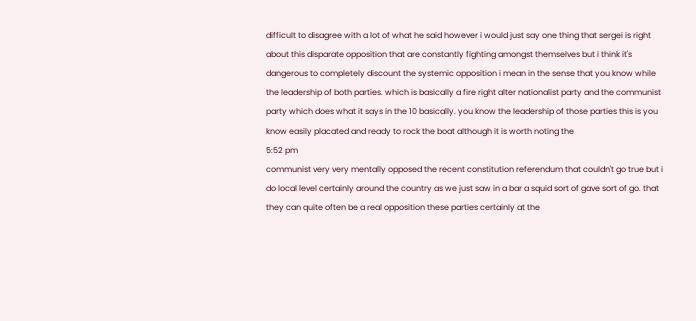difficult to disagree with a lot of what he said however i would just say one thing that sergei is right about this disparate opposition that are constantly fighting amongst themselves but i think it's dangerous to completely discount the systemic opposition i mean in the sense that you know while the leadership of both parties. which is basically a fire right alter nationalist party and the communist party which does what it says in the 10 basically. you know the leadership of those parties this is you know easily placated and ready to rock the boat although it is worth noting the
5:52 pm
communist very very mentally opposed the recent constitution referendum that couldn't go true but i do local level certainly around the country as we just saw in a bar a squid sort of gave sort of go. that they can quite often be a real opposition these parties certainly at the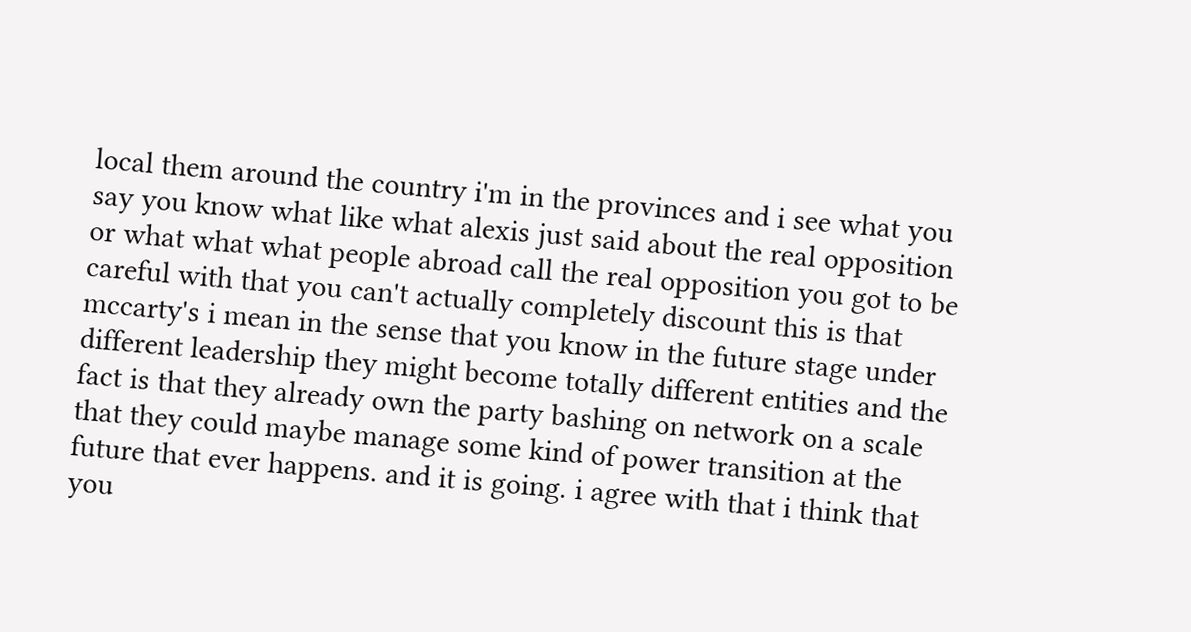local them around the country i'm in the provinces and i see what you say you know what like what alexis just said about the real opposition or what what what people abroad call the real opposition you got to be careful with that you can't actually completely discount this is that mccarty's i mean in the sense that you know in the future stage under different leadership they might become totally different entities and the fact is that they already own the party bashing on network on a scale that they could maybe manage some kind of power transition at the future that ever happens. and it is going. i agree with that i think that you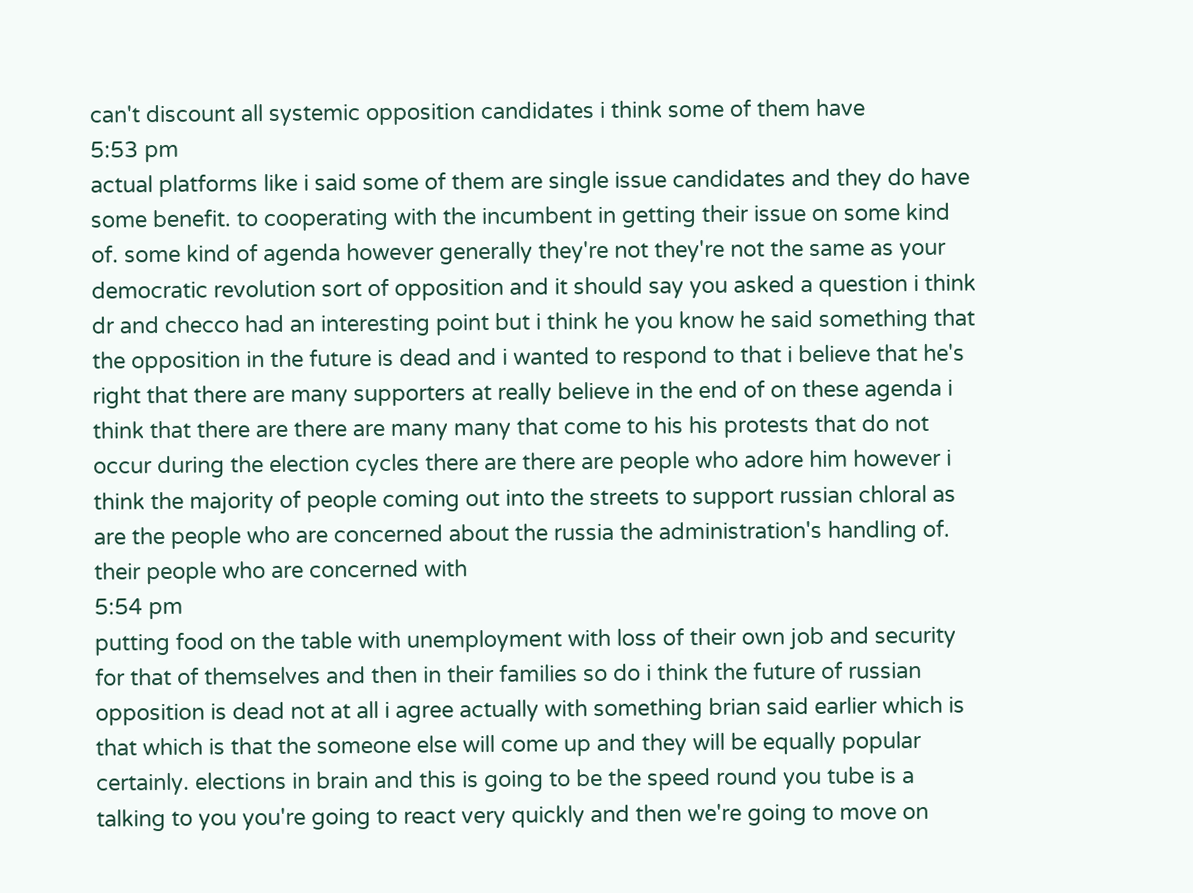can't discount all systemic opposition candidates i think some of them have
5:53 pm
actual platforms like i said some of them are single issue candidates and they do have some benefit. to cooperating with the incumbent in getting their issue on some kind of. some kind of agenda however generally they're not they're not the same as your democratic revolution sort of opposition and it should say you asked a question i think dr and checco had an interesting point but i think he you know he said something that the opposition in the future is dead and i wanted to respond to that i believe that he's right that there are many supporters at really believe in the end of on these agenda i think that there are there are many many that come to his his protests that do not occur during the election cycles there are there are people who adore him however i think the majority of people coming out into the streets to support russian chloral as are the people who are concerned about the russia the administration's handling of. their people who are concerned with
5:54 pm
putting food on the table with unemployment with loss of their own job and security for that of themselves and then in their families so do i think the future of russian opposition is dead not at all i agree actually with something brian said earlier which is that which is that the someone else will come up and they will be equally popular certainly. elections in brain and this is going to be the speed round you tube is a talking to you you're going to react very quickly and then we're going to move on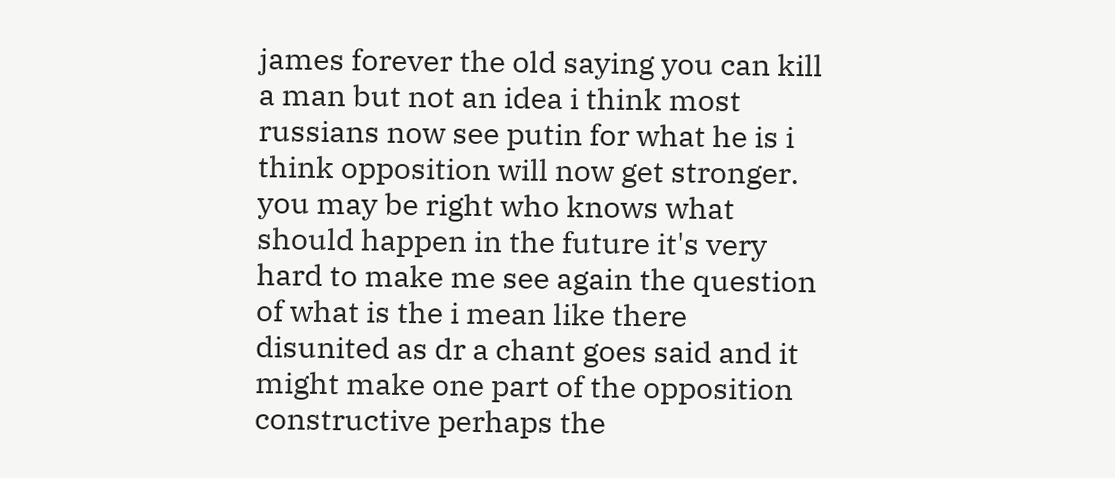james forever the old saying you can kill a man but not an idea i think most russians now see putin for what he is i think opposition will now get stronger. you may be right who knows what should happen in the future it's very hard to make me see again the question of what is the i mean like there disunited as dr a chant goes said and it might make one part of the opposition constructive perhaps the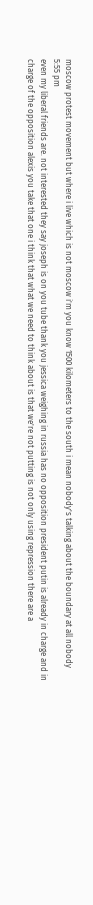moscow protest movement but where i live which is not moscow i'm you know 1500 kilometers to the south i mean nobody's talking about the boundary at all nobody
5:55 pm
even my liberal friends are. not interested they say joseph is on you tube thank you jessica weighing in russia has no opposition president putin is already in charge and in charge of the opposition alexis you take that one i think that what we need to think about is that we're not putting is not only using repression there are a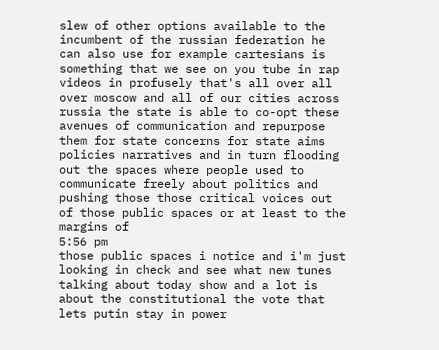slew of other options available to the incumbent of the russian federation he can also use for example cartesians is something that we see on you tube in rap videos in profusely that's all over all over moscow and all of our cities across russia the state is able to co-opt these avenues of communication and repurpose them for state concerns for state aims policies narratives and in turn flooding out the spaces where people used to communicate freely about politics and pushing those those critical voices out of those public spaces or at least to the margins of
5:56 pm
those public spaces i notice and i'm just looking in check and see what new tunes talking about today show and a lot is about the constitutional the vote that lets putin stay in power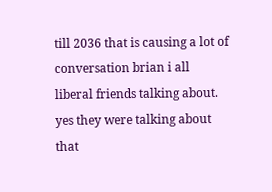till 2036 that is causing a lot of conversation brian i all liberal friends talking about. yes they were talking about that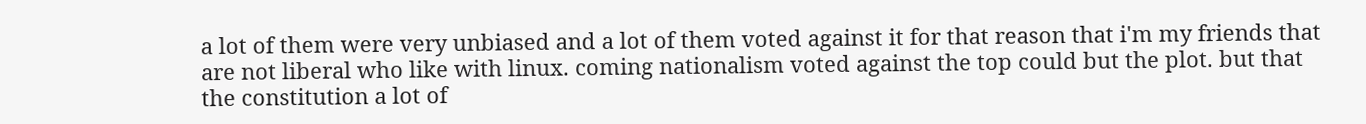a lot of them were very unbiased and a lot of them voted against it for that reason that i'm my friends that are not liberal who like with linux. coming nationalism voted against the top could but the plot. but that the constitution a lot of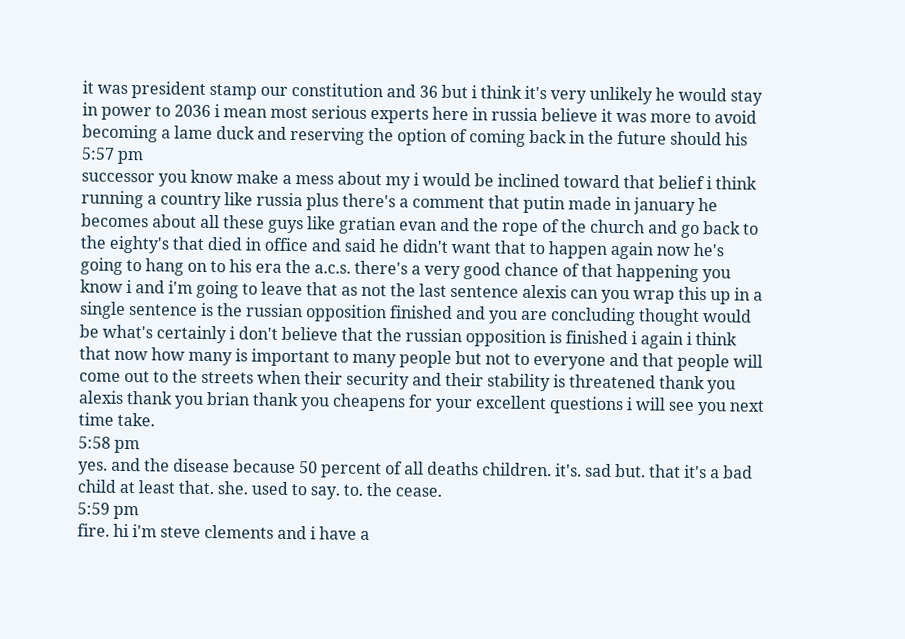it was president stamp our constitution and 36 but i think it's very unlikely he would stay in power to 2036 i mean most serious experts here in russia believe it was more to avoid becoming a lame duck and reserving the option of coming back in the future should his
5:57 pm
successor you know make a mess about my i would be inclined toward that belief i think running a country like russia plus there's a comment that putin made in january he becomes about all these guys like gratian evan and the rope of the church and go back to the eighty's that died in office and said he didn't want that to happen again now he's going to hang on to his era the a.c.s. there's a very good chance of that happening you know i and i'm going to leave that as not the last sentence alexis can you wrap this up in a single sentence is the russian opposition finished and you are concluding thought would be what's certainly i don't believe that the russian opposition is finished i again i think that now how many is important to many people but not to everyone and that people will come out to the streets when their security and their stability is threatened thank you alexis thank you brian thank you cheapens for your excellent questions i will see you next time take.
5:58 pm
yes. and the disease because 50 percent of all deaths children. it's. sad but. that it's a bad child at least that. she. used to say. to. the cease.
5:59 pm
fire. hi i'm steve clements and i have a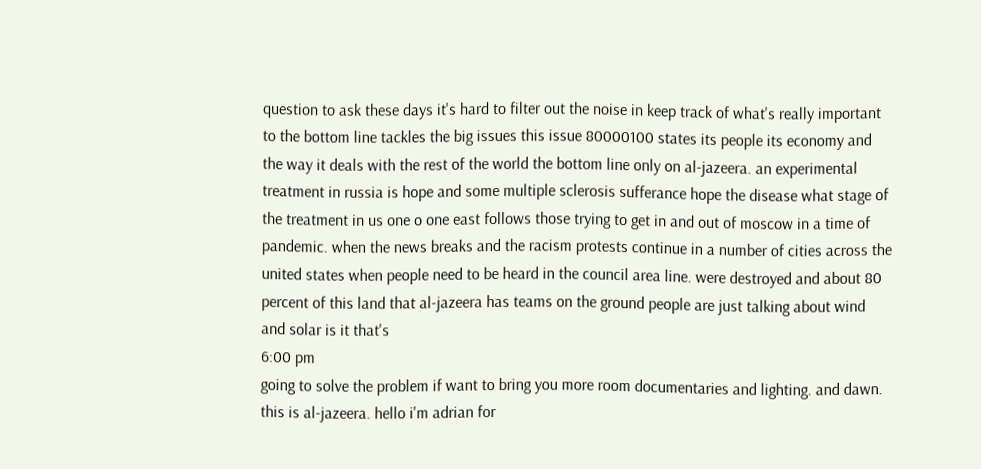question to ask these days it's hard to filter out the noise in keep track of what's really important to the bottom line tackles the big issues this issue 80000100 states its people its economy and the way it deals with the rest of the world the bottom line only on al-jazeera. an experimental treatment in russia is hope and some multiple sclerosis sufferance hope the disease what stage of the treatment in us one o one east follows those trying to get in and out of moscow in a time of pandemic. when the news breaks and the racism protests continue in a number of cities across the united states when people need to be heard in the council area line. were destroyed and about 80 percent of this land that al-jazeera has teams on the ground people are just talking about wind and solar is it that's
6:00 pm
going to solve the problem if want to bring you more room documentaries and lighting. and dawn. this is al-jazeera. hello i'm adrian for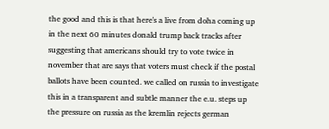the good and this is that here's a live from doha coming up in the next 60 minutes donald trump back tracks after suggesting that americans should try to vote twice in november that are says that voters must check if the postal ballots have been counted. we called on russia to investigate this in a transparent and subtle manner the e.u. steps up the pressure on russia as the kremlin rejects german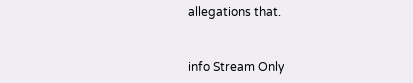allegations that.


info Stream Only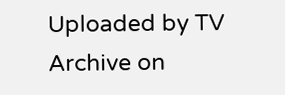Uploaded by TV Archive on